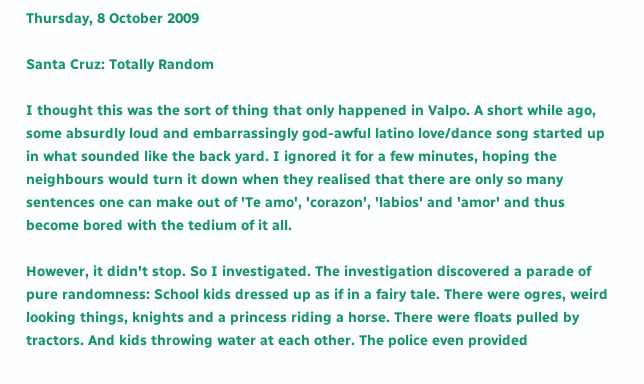Thursday, 8 October 2009

Santa Cruz: Totally Random

I thought this was the sort of thing that only happened in Valpo. A short while ago, some absurdly loud and embarrassingly god-awful latino love/dance song started up in what sounded like the back yard. I ignored it for a few minutes, hoping the neighbours would turn it down when they realised that there are only so many sentences one can make out of 'Te amo', 'corazon', 'labios' and 'amor' and thus become bored with the tedium of it all.

However, it didn't stop. So I investigated. The investigation discovered a parade of pure randomness: School kids dressed up as if in a fairy tale. There were ogres, weird looking things, knights and a princess riding a horse. There were floats pulled by tractors. And kids throwing water at each other. The police even provided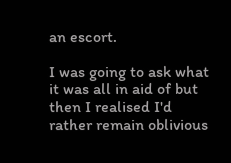an escort.

I was going to ask what it was all in aid of but then I realised I'd rather remain oblivious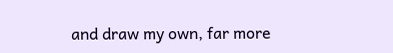and draw my own, far more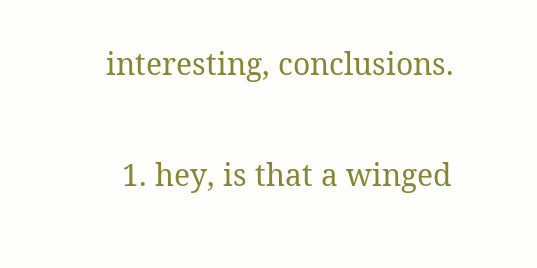interesting, conclusions.


  1. hey, is that a winged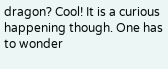dragon? Cool! It is a curious happening though. One has to wonder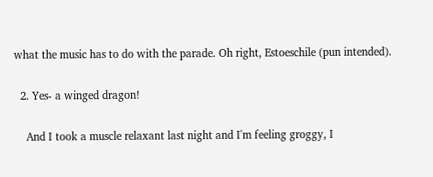what the music has to do with the parade. Oh right, Estoeschile (pun intended).

  2. Yes- a winged dragon!

    And I took a muscle relaxant last night and I'm feeling groggy, I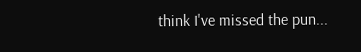think I've missed the pun...